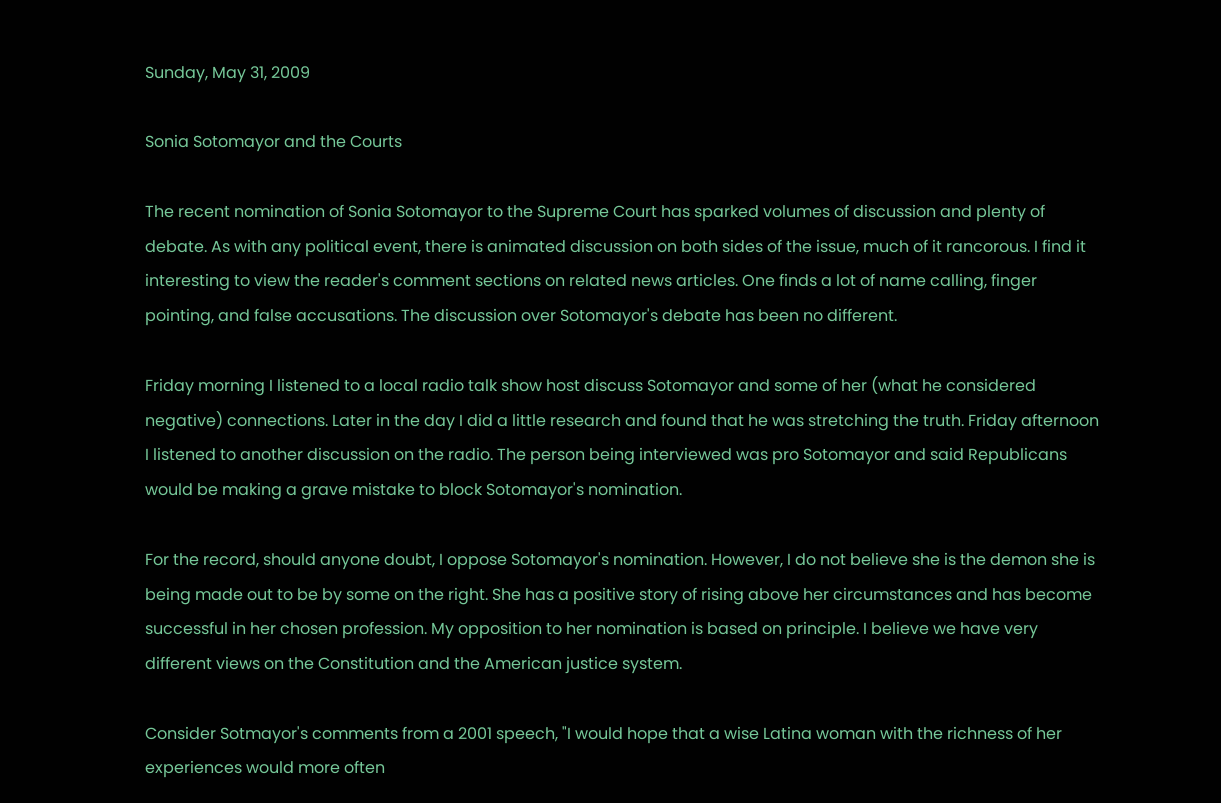Sunday, May 31, 2009

Sonia Sotomayor and the Courts

The recent nomination of Sonia Sotomayor to the Supreme Court has sparked volumes of discussion and plenty of debate. As with any political event, there is animated discussion on both sides of the issue, much of it rancorous. I find it interesting to view the reader's comment sections on related news articles. One finds a lot of name calling, finger pointing, and false accusations. The discussion over Sotomayor's debate has been no different.

Friday morning I listened to a local radio talk show host discuss Sotomayor and some of her (what he considered negative) connections. Later in the day I did a little research and found that he was stretching the truth. Friday afternoon I listened to another discussion on the radio. The person being interviewed was pro Sotomayor and said Republicans would be making a grave mistake to block Sotomayor's nomination.

For the record, should anyone doubt, I oppose Sotomayor's nomination. However, I do not believe she is the demon she is being made out to be by some on the right. She has a positive story of rising above her circumstances and has become successful in her chosen profession. My opposition to her nomination is based on principle. I believe we have very different views on the Constitution and the American justice system.

Consider Sotmayor's comments from a 2001 speech, "I would hope that a wise Latina woman with the richness of her experiences would more often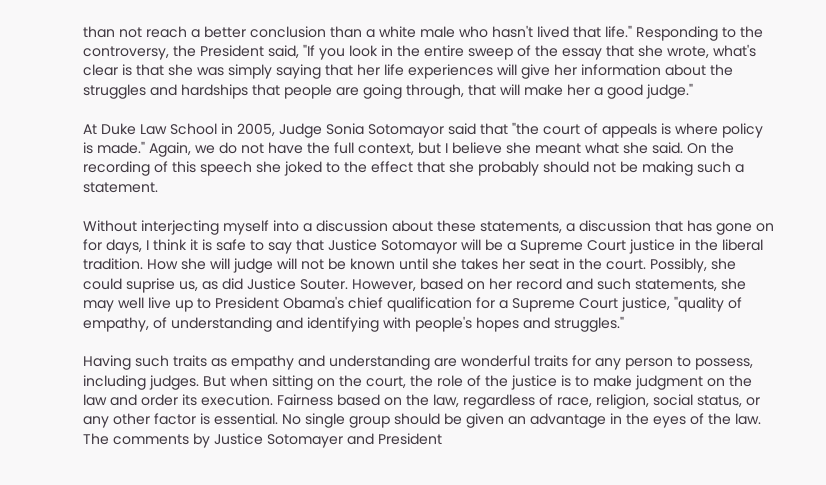than not reach a better conclusion than a white male who hasn't lived that life." Responding to the controversy, the President said, "If you look in the entire sweep of the essay that she wrote, what's clear is that she was simply saying that her life experiences will give her information about the struggles and hardships that people are going through, that will make her a good judge."

At Duke Law School in 2005, Judge Sonia Sotomayor said that "the court of appeals is where policy is made." Again, we do not have the full context, but I believe she meant what she said. On the recording of this speech she joked to the effect that she probably should not be making such a statement.

Without interjecting myself into a discussion about these statements, a discussion that has gone on for days, I think it is safe to say that Justice Sotomayor will be a Supreme Court justice in the liberal tradition. How she will judge will not be known until she takes her seat in the court. Possibly, she could suprise us, as did Justice Souter. However, based on her record and such statements, she may well live up to President Obama's chief qualification for a Supreme Court justice, "quality of empathy, of understanding and identifying with people's hopes and struggles."

Having such traits as empathy and understanding are wonderful traits for any person to possess, including judges. But when sitting on the court, the role of the justice is to make judgment on the law and order its execution. Fairness based on the law, regardless of race, religion, social status, or any other factor is essential. No single group should be given an advantage in the eyes of the law. The comments by Justice Sotomayer and President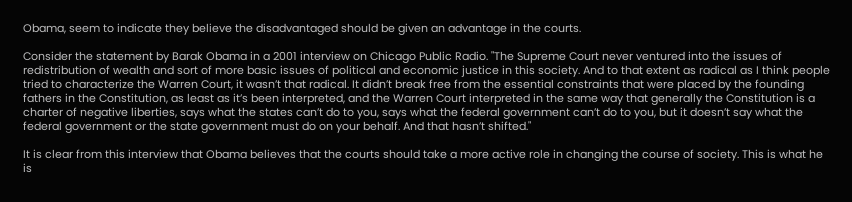Obama, seem to indicate they believe the disadvantaged should be given an advantage in the courts.

Consider the statement by Barak Obama in a 2001 interview on Chicago Public Radio. "The Supreme Court never ventured into the issues of redistribution of wealth and sort of more basic issues of political and economic justice in this society. And to that extent as radical as I think people tried to characterize the Warren Court, it wasn’t that radical. It didn’t break free from the essential constraints that were placed by the founding fathers in the Constitution, as least as it’s been interpreted, and the Warren Court interpreted in the same way that generally the Constitution is a charter of negative liberties, says what the states can’t do to you, says what the federal government can’t do to you, but it doesn’t say what the federal government or the state government must do on your behalf. And that hasn’t shifted."

It is clear from this interview that Obama believes that the courts should take a more active role in changing the course of society. This is what he is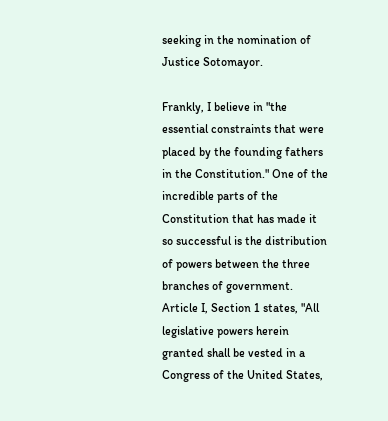seeking in the nomination of Justice Sotomayor.

Frankly, I believe in "the essential constraints that were placed by the founding fathers in the Constitution." One of the incredible parts of the Constitution that has made it so successful is the distribution of powers between the three branches of government. Article I, Section 1 states, "All legislative powers herein granted shall be vested in a Congress of the United States,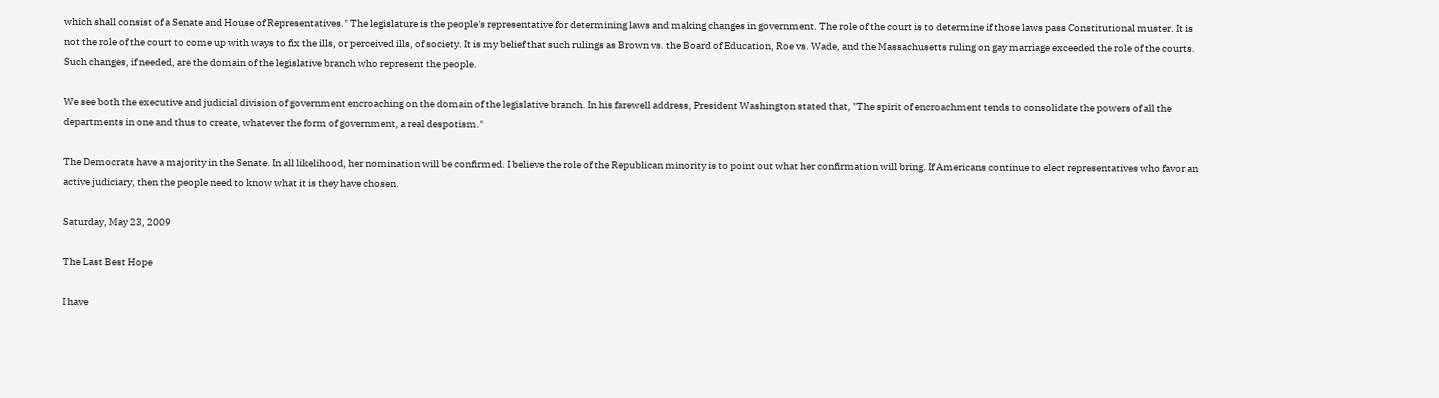which shall consist of a Senate and House of Representatives." The legislature is the people's representative for determining laws and making changes in government. The role of the court is to determine if those laws pass Constitutional muster. It is not the role of the court to come up with ways to fix the ills, or perceived ills, of society. It is my belief that such rulings as Brown vs. the Board of Education, Roe vs. Wade, and the Massachusetts ruling on gay marriage exceeded the role of the courts. Such changes, if needed, are the domain of the legislative branch who represent the people.

We see both the executive and judicial division of government encroaching on the domain of the legislative branch. In his farewell address, President Washington stated that, "The spirit of encroachment tends to consolidate the powers of all the departments in one and thus to create, whatever the form of government, a real despotism."

The Democrats have a majority in the Senate. In all likelihood, her nomination will be confirmed. I believe the role of the Republican minority is to point out what her confirmation will bring. If Americans continue to elect representatives who favor an active judiciary, then the people need to know what it is they have chosen.

Saturday, May 23, 2009

The Last Best Hope

I have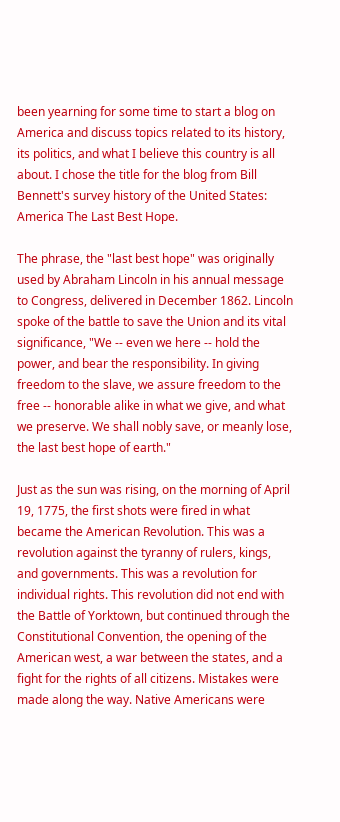been yearning for some time to start a blog on America and discuss topics related to its history, its politics, and what I believe this country is all about. I chose the title for the blog from Bill Bennett's survey history of the United States: America The Last Best Hope.

The phrase, the "last best hope" was originally used by Abraham Lincoln in his annual message to Congress, delivered in December 1862. Lincoln spoke of the battle to save the Union and its vital significance, "We -- even we here -- hold the power, and bear the responsibility. In giving freedom to the slave, we assure freedom to the free -- honorable alike in what we give, and what we preserve. We shall nobly save, or meanly lose, the last best hope of earth."

Just as the sun was rising, on the morning of April 19, 1775, the first shots were fired in what became the American Revolution. This was a revolution against the tyranny of rulers, kings, and governments. This was a revolution for individual rights. This revolution did not end with the Battle of Yorktown, but continued through the Constitutional Convention, the opening of the American west, a war between the states, and a fight for the rights of all citizens. Mistakes were made along the way. Native Americans were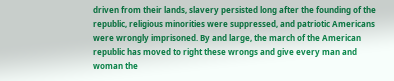driven from their lands, slavery persisted long after the founding of the republic, religious minorities were suppressed, and patriotic Americans were wrongly imprisoned. By and large, the march of the American republic has moved to right these wrongs and give every man and woman the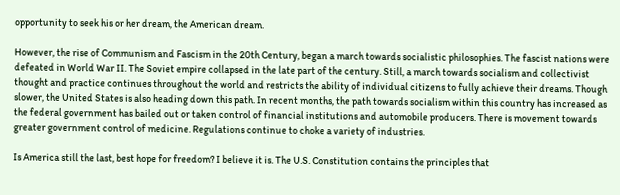opportunity to seek his or her dream, the American dream.

However, the rise of Communism and Fascism in the 20th Century, began a march towards socialistic philosophies. The fascist nations were defeated in World War II. The Soviet empire collapsed in the late part of the century. Still, a march towards socialism and collectivist thought and practice continues throughout the world and restricts the ability of individual citizens to fully achieve their dreams. Though slower, the United States is also heading down this path. In recent months, the path towards socialism within this country has increased as the federal government has bailed out or taken control of financial institutions and automobile producers. There is movement towards greater government control of medicine. Regulations continue to choke a variety of industries.

Is America still the last, best hope for freedom? I believe it is. The U.S. Constitution contains the principles that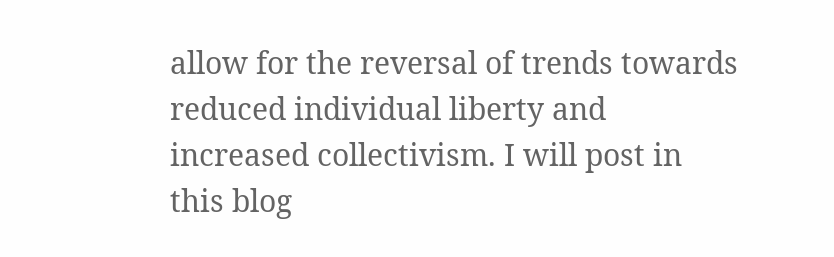allow for the reversal of trends towards reduced individual liberty and increased collectivism. I will post in this blog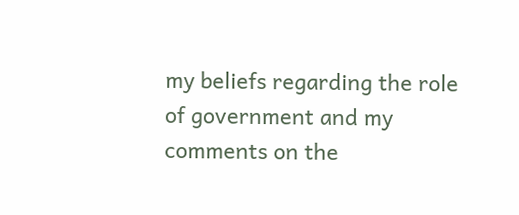my beliefs regarding the role of government and my comments on the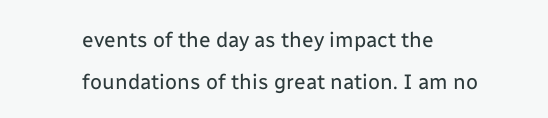events of the day as they impact the foundations of this great nation. I am no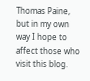Thomas Paine, but in my own way I hope to affect those who visit this blog.